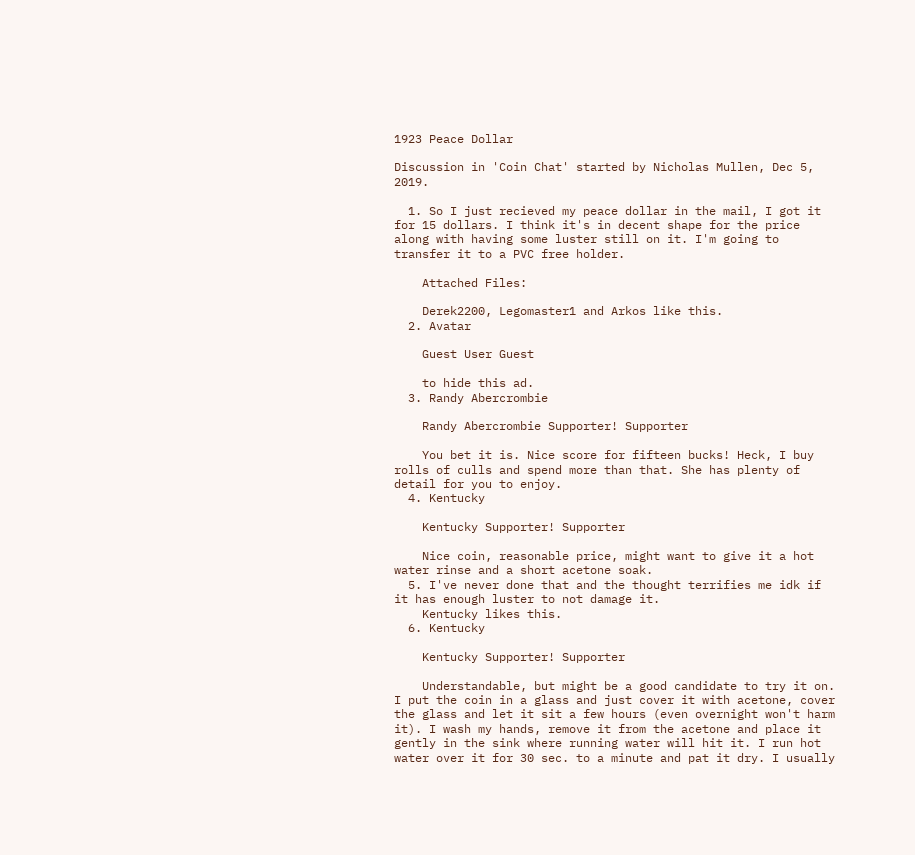1923 Peace Dollar

Discussion in 'Coin Chat' started by Nicholas Mullen, Dec 5, 2019.

  1. So I just recieved my peace dollar in the mail, I got it for 15 dollars. I think it's in decent shape for the price along with having some luster still on it. I'm going to transfer it to a PVC free holder.

    Attached Files:

    Derek2200, Legomaster1 and Arkos like this.
  2. Avatar

    Guest User Guest

    to hide this ad.
  3. Randy Abercrombie

    Randy Abercrombie Supporter! Supporter

    You bet it is. Nice score for fifteen bucks! Heck, I buy rolls of culls and spend more than that. She has plenty of detail for you to enjoy.
  4. Kentucky

    Kentucky Supporter! Supporter

    Nice coin, reasonable price, might want to give it a hot water rinse and a short acetone soak.
  5. I've never done that and the thought terrifies me idk if it has enough luster to not damage it.
    Kentucky likes this.
  6. Kentucky

    Kentucky Supporter! Supporter

    Understandable, but might be a good candidate to try it on. I put the coin in a glass and just cover it with acetone, cover the glass and let it sit a few hours (even overnight won't harm it). I wash my hands, remove it from the acetone and place it gently in the sink where running water will hit it. I run hot water over it for 30 sec. to a minute and pat it dry. I usually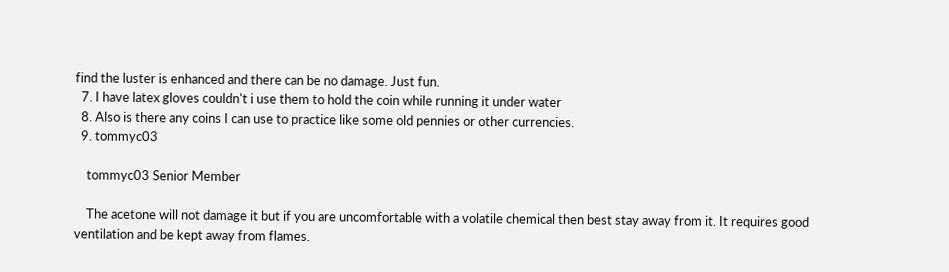find the luster is enhanced and there can be no damage. Just fun.
  7. I have latex gloves couldn't i use them to hold the coin while running it under water
  8. Also is there any coins I can use to practice like some old pennies or other currencies.
  9. tommyc03

    tommyc03 Senior Member

    The acetone will not damage it but if you are uncomfortable with a volatile chemical then best stay away from it. It requires good ventilation and be kept away from flames.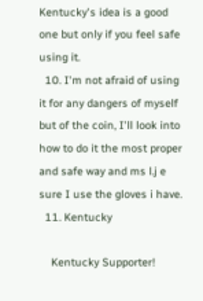Kentucky's idea is a good one but only if you feel safe using it.
  10. I'm not afraid of using it for any dangers of myself but of the coin, I'll look into how to do it the most proper and safe way and ms l.j e sure I use the gloves i have.
  11. Kentucky

    Kentucky Supporter!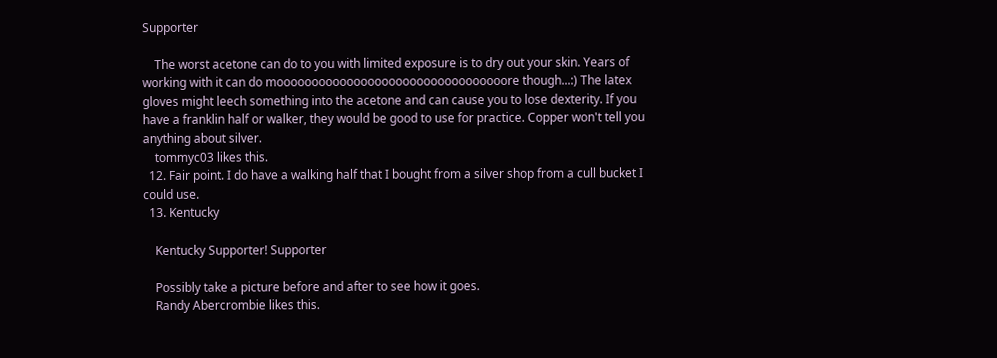Supporter

    The worst acetone can do to you with limited exposure is to dry out your skin. Years of working with it can do mooooooooooooooooooooooooooooooooore though...:) The latex gloves might leech something into the acetone and can cause you to lose dexterity. If you have a franklin half or walker, they would be good to use for practice. Copper won't tell you anything about silver.
    tommyc03 likes this.
  12. Fair point. I do have a walking half that I bought from a silver shop from a cull bucket I could use.
  13. Kentucky

    Kentucky Supporter! Supporter

    Possibly take a picture before and after to see how it goes.
    Randy Abercrombie likes this.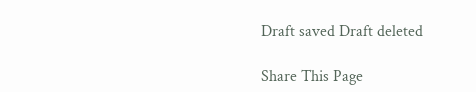Draft saved Draft deleted

Share This Page